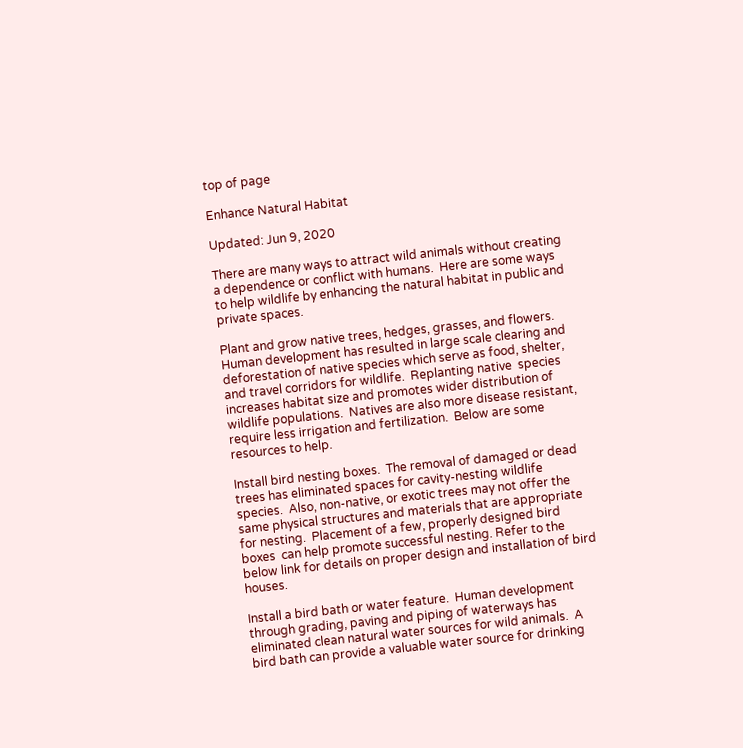top of page

Enhance Natural Habitat

Updated: Jun 9, 2020

There are many ways to attract wild animals without creating a dependence or conflict with humans.  Here are some ways to help wildlife by enhancing the natural habitat in public and private spaces.

Plant and grow native trees, hedges, grasses, and flowers.  Human development has resulted in large scale clearing and deforestation of native species which serve as food, shelter, and travel corridors for wildlife.  Replanting native  species increases habitat size and promotes wider distribution of wildlife populations.  Natives are also more disease resistant, require less irrigation and fertilization.  Below are some resources to help.

Install bird nesting boxes.  The removal of damaged or dead trees has eliminated spaces for cavity-nesting wildlife species.  Also, non-native, or exotic trees may not offer the same physical structures and materials that are appropriate for nesting.  Placement of a few, properly designed bird boxes  can help promote successful nesting. Refer to the below link for details on proper design and installation of bird houses.

Install a bird bath or water feature.  Human development through grading, paving and piping of waterways has eliminated clean natural water sources for wild animals.  A bird bath can provide a valuable water source for drinking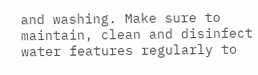and washing. Make sure to maintain, clean and disinfect water features regularly to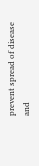prevent spread of disease and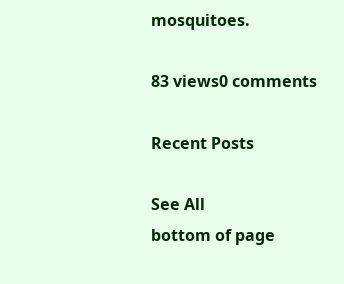mosquitoes.

83 views0 comments

Recent Posts

See All
bottom of page